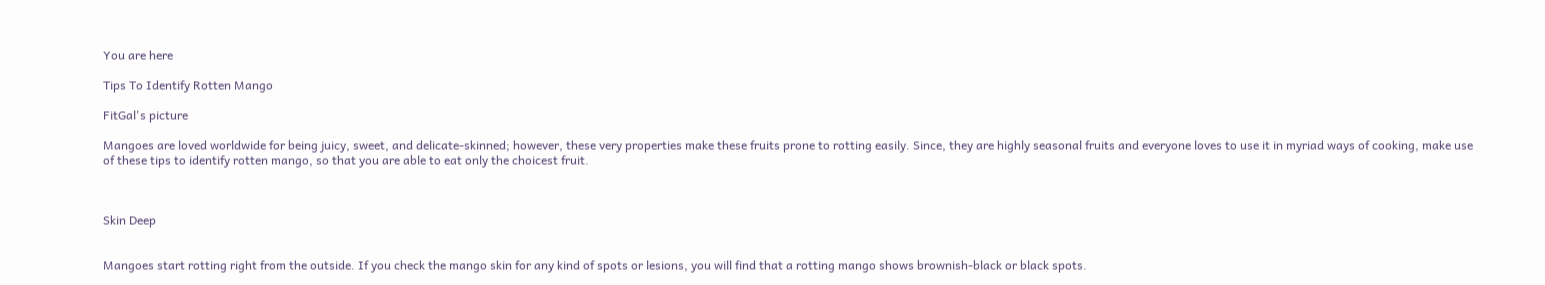You are here

Tips To Identify Rotten Mango

FitGal's picture

Mangoes are loved worldwide for being juicy, sweet, and delicate-skinned; however, these very properties make these fruits prone to rotting easily. Since, they are highly seasonal fruits and everyone loves to use it in myriad ways of cooking, make use of these tips to identify rotten mango, so that you are able to eat only the choicest fruit.



Skin Deep


Mangoes start rotting right from the outside. If you check the mango skin for any kind of spots or lesions, you will find that a rotting mango shows brownish-black or black spots.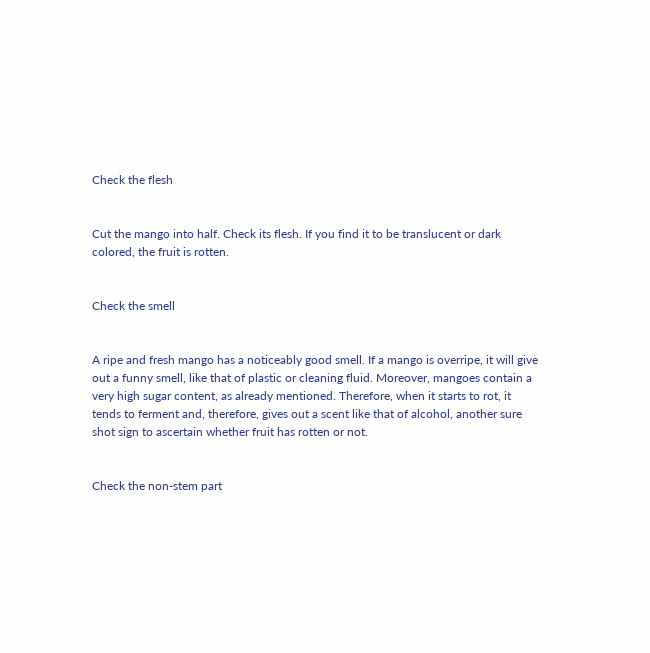Check the flesh


Cut the mango into half. Check its flesh. If you find it to be translucent or dark colored, the fruit is rotten.


Check the smell


A ripe and fresh mango has a noticeably good smell. If a mango is overripe, it will give out a funny smell, like that of plastic or cleaning fluid. Moreover, mangoes contain a very high sugar content, as already mentioned. Therefore, when it starts to rot, it tends to ferment and, therefore, gives out a scent like that of alcohol, another sure shot sign to ascertain whether fruit has rotten or not.


Check the non-stem part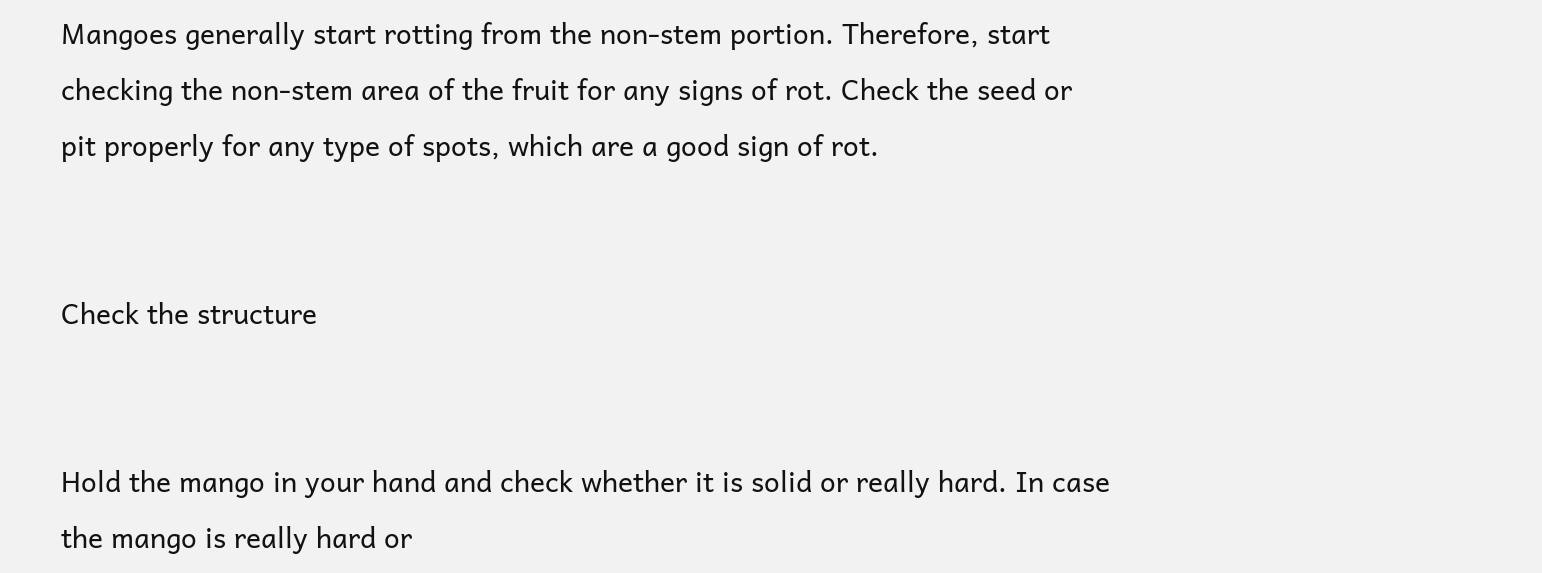Mangoes generally start rotting from the non-stem portion. Therefore, start checking the non-stem area of the fruit for any signs of rot. Check the seed or pit properly for any type of spots, which are a good sign of rot.


Check the structure


Hold the mango in your hand and check whether it is solid or really hard. In case the mango is really hard or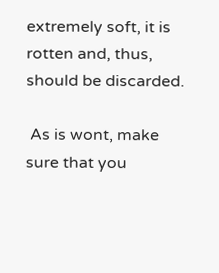extremely soft, it is rotten and, thus, should be discarded.

 As is wont, make sure that you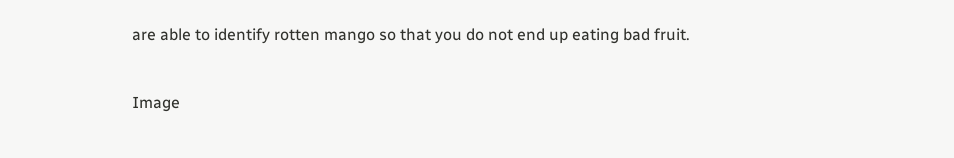are able to identify rotten mango so that you do not end up eating bad fruit.


Image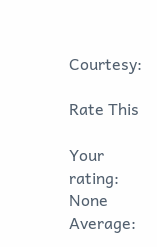Courtesy:

Rate This

Your rating: None
Average: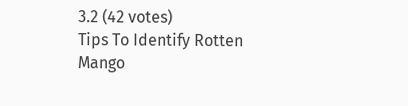3.2 (42 votes)
Tips To Identify Rotten Mango